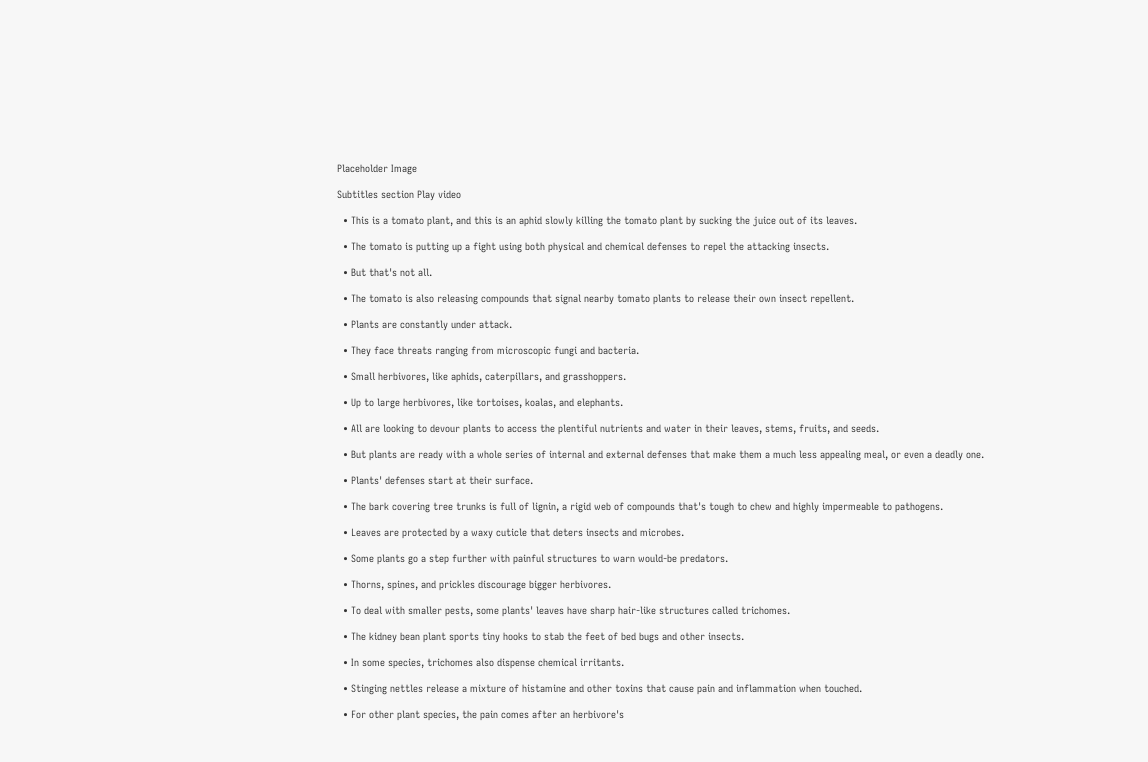Placeholder Image

Subtitles section Play video

  • This is a tomato plant, and this is an aphid slowly killing the tomato plant by sucking the juice out of its leaves.

  • The tomato is putting up a fight using both physical and chemical defenses to repel the attacking insects.

  • But that's not all.

  • The tomato is also releasing compounds that signal nearby tomato plants to release their own insect repellent.

  • Plants are constantly under attack.

  • They face threats ranging from microscopic fungi and bacteria.

  • Small herbivores, like aphids, caterpillars, and grasshoppers.

  • Up to large herbivores, like tortoises, koalas, and elephants.

  • All are looking to devour plants to access the plentiful nutrients and water in their leaves, stems, fruits, and seeds.

  • But plants are ready with a whole series of internal and external defenses that make them a much less appealing meal, or even a deadly one.

  • Plants' defenses start at their surface.

  • The bark covering tree trunks is full of lignin, a rigid web of compounds that's tough to chew and highly impermeable to pathogens.

  • Leaves are protected by a waxy cuticle that deters insects and microbes.

  • Some plants go a step further with painful structures to warn would-be predators.

  • Thorns, spines, and prickles discourage bigger herbivores.

  • To deal with smaller pests, some plants' leaves have sharp hair-like structures called trichomes.

  • The kidney bean plant sports tiny hooks to stab the feet of bed bugs and other insects.

  • In some species, trichomes also dispense chemical irritants.

  • Stinging nettles release a mixture of histamine and other toxins that cause pain and inflammation when touched.

  • For other plant species, the pain comes after an herbivore's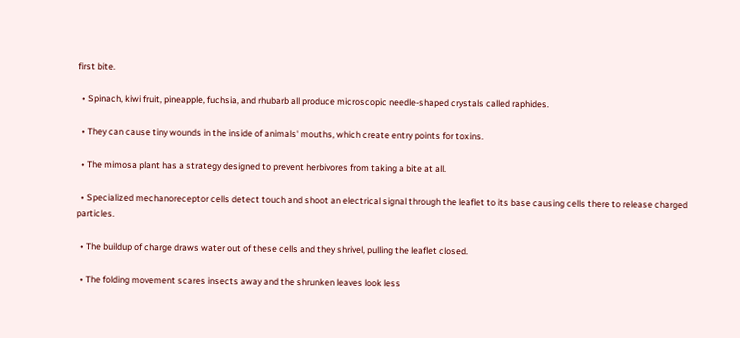first bite.

  • Spinach, kiwi fruit, pineapple, fuchsia, and rhubarb all produce microscopic needle-shaped crystals called raphides.

  • They can cause tiny wounds in the inside of animals' mouths, which create entry points for toxins.

  • The mimosa plant has a strategy designed to prevent herbivores from taking a bite at all.

  • Specialized mechanoreceptor cells detect touch and shoot an electrical signal through the leaflet to its base causing cells there to release charged particles.

  • The buildup of charge draws water out of these cells and they shrivel, pulling the leaflet closed.

  • The folding movement scares insects away and the shrunken leaves look less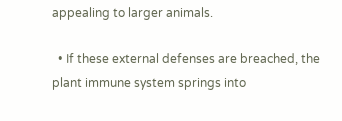appealing to larger animals.

  • If these external defenses are breached, the plant immune system springs into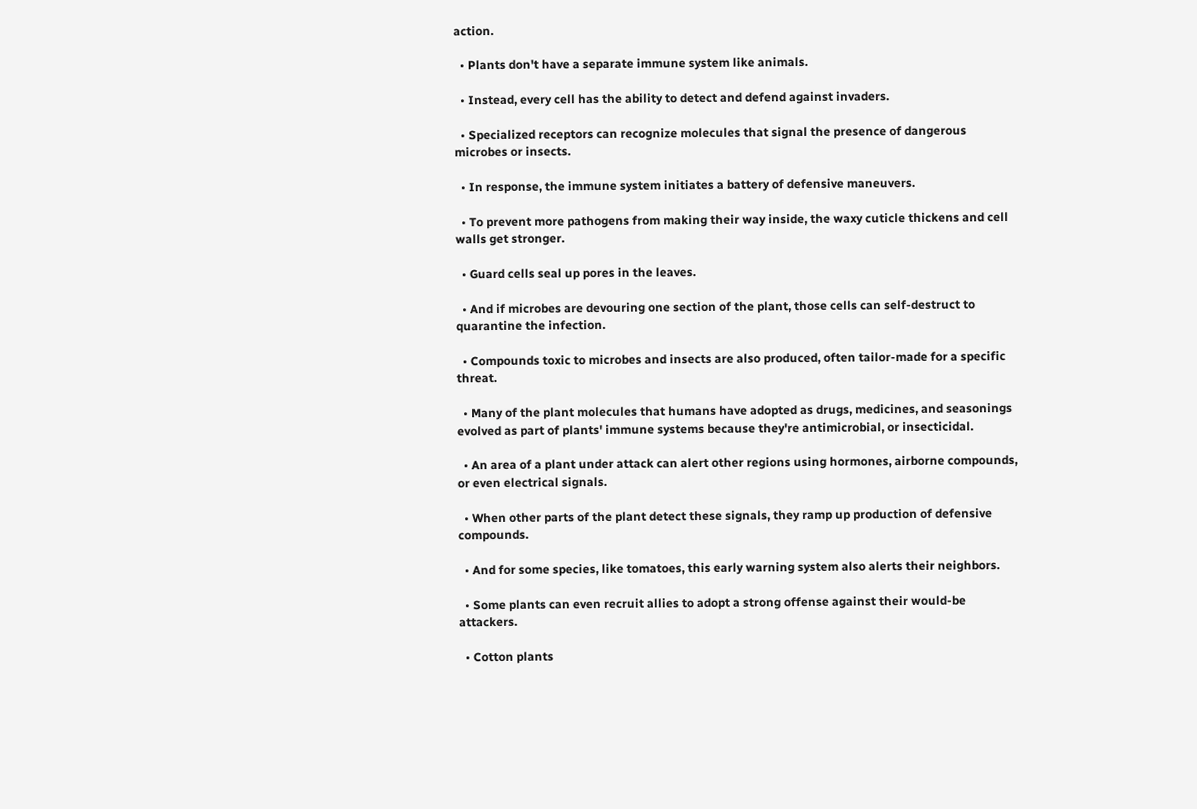action.

  • Plants don't have a separate immune system like animals.

  • Instead, every cell has the ability to detect and defend against invaders.

  • Specialized receptors can recognize molecules that signal the presence of dangerous microbes or insects.

  • In response, the immune system initiates a battery of defensive maneuvers.

  • To prevent more pathogens from making their way inside, the waxy cuticle thickens and cell walls get stronger.

  • Guard cells seal up pores in the leaves.

  • And if microbes are devouring one section of the plant, those cells can self-destruct to quarantine the infection.

  • Compounds toxic to microbes and insects are also produced, often tailor-made for a specific threat.

  • Many of the plant molecules that humans have adopted as drugs, medicines, and seasonings evolved as part of plants' immune systems because they're antimicrobial, or insecticidal.

  • An area of a plant under attack can alert other regions using hormones, airborne compounds, or even electrical signals.

  • When other parts of the plant detect these signals, they ramp up production of defensive compounds.

  • And for some species, like tomatoes, this early warning system also alerts their neighbors.

  • Some plants can even recruit allies to adopt a strong offense against their would-be attackers.

  • Cotton plants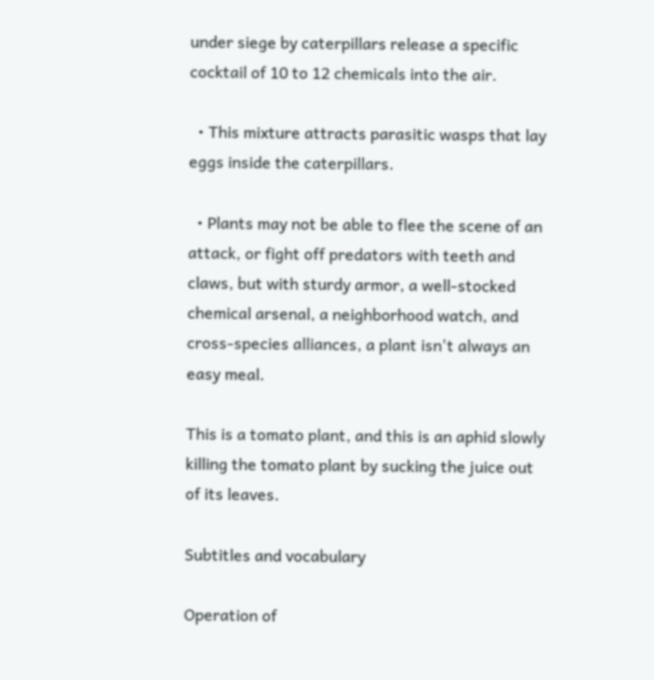under siege by caterpillars release a specific cocktail of 10 to 12 chemicals into the air.

  • This mixture attracts parasitic wasps that lay eggs inside the caterpillars.

  • Plants may not be able to flee the scene of an attack, or fight off predators with teeth and claws, but with sturdy armor, a well-stocked chemical arsenal, a neighborhood watch, and cross-species alliances, a plant isn't always an easy meal.

This is a tomato plant, and this is an aphid slowly killing the tomato plant by sucking the juice out of its leaves.

Subtitles and vocabulary

Operation of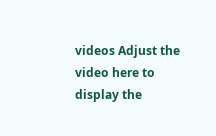videos Adjust the video here to display the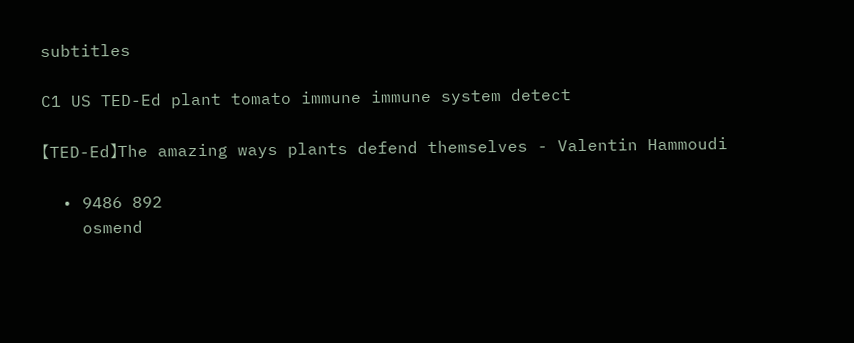subtitles

C1 US TED-Ed plant tomato immune immune system detect

【TED-Ed】The amazing ways plants defend themselves - Valentin Hammoudi

  • 9486 892
    osmend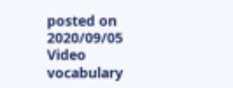posted on 2020/09/05
Video vocabulary